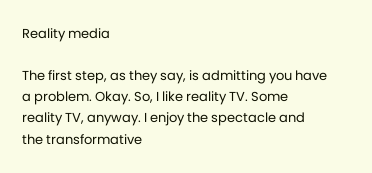Reality media

The first step, as they say, is admitting you have a problem. Okay. So, I like reality TV. Some reality TV, anyway. I enjoy the spectacle and the transformative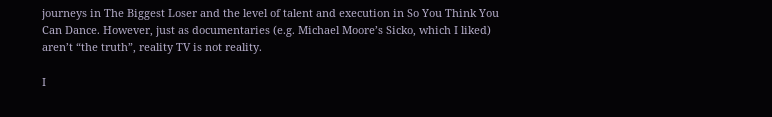journeys in The Biggest Loser and the level of talent and execution in So You Think You Can Dance. However, just as documentaries (e.g. Michael Moore’s Sicko, which I liked) aren’t “the truth”, reality TV is not reality.

I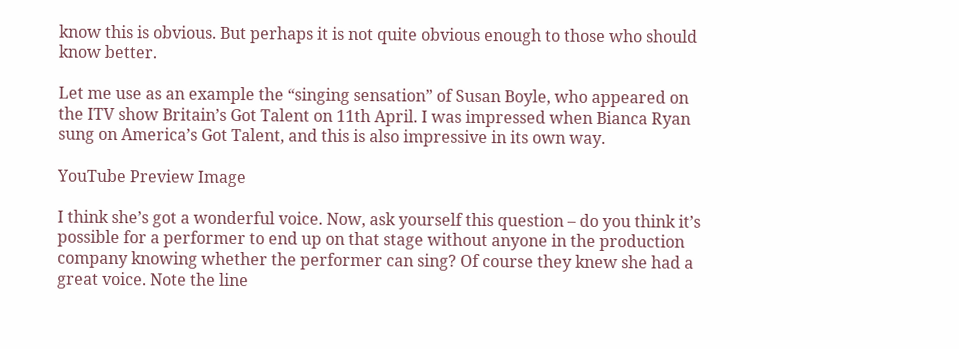know this is obvious. But perhaps it is not quite obvious enough to those who should know better.

Let me use as an example the “singing sensation” of Susan Boyle, who appeared on the ITV show Britain’s Got Talent on 11th April. I was impressed when Bianca Ryan sung on America’s Got Talent, and this is also impressive in its own way.

YouTube Preview Image

I think she’s got a wonderful voice. Now, ask yourself this question – do you think it’s possible for a performer to end up on that stage without anyone in the production company knowing whether the performer can sing? Of course they knew she had a great voice. Note the line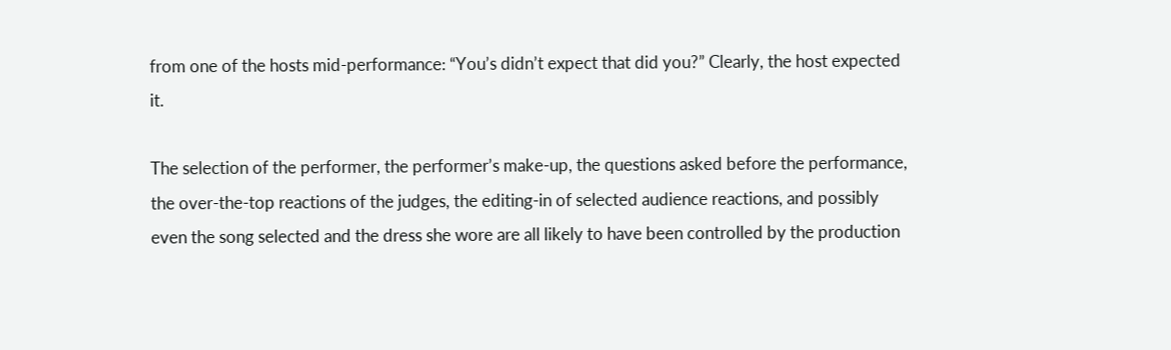from one of the hosts mid-performance: “You’s didn’t expect that did you?” Clearly, the host expected it.

The selection of the performer, the performer’s make-up, the questions asked before the performance, the over-the-top reactions of the judges, the editing-in of selected audience reactions, and possibly even the song selected and the dress she wore are all likely to have been controlled by the production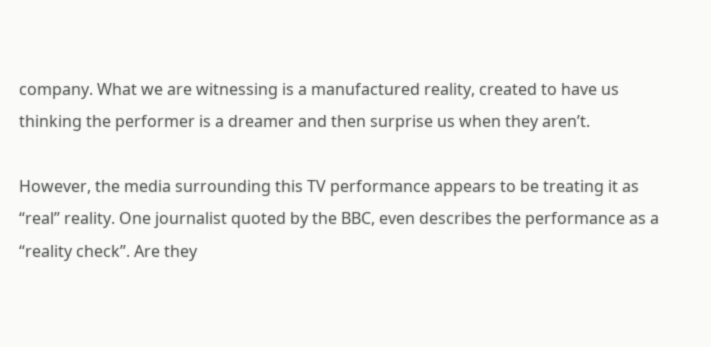company. What we are witnessing is a manufactured reality, created to have us thinking the performer is a dreamer and then surprise us when they aren’t.

However, the media surrounding this TV performance appears to be treating it as “real” reality. One journalist quoted by the BBC, even describes the performance as a “reality check”. Are they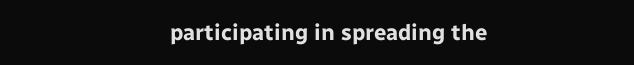participating in spreading the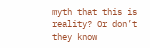myth that this is reality? Or don’t they know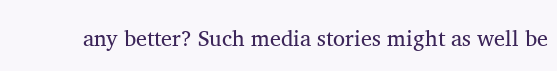any better? Such media stories might as well be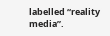labelled “reality media”.